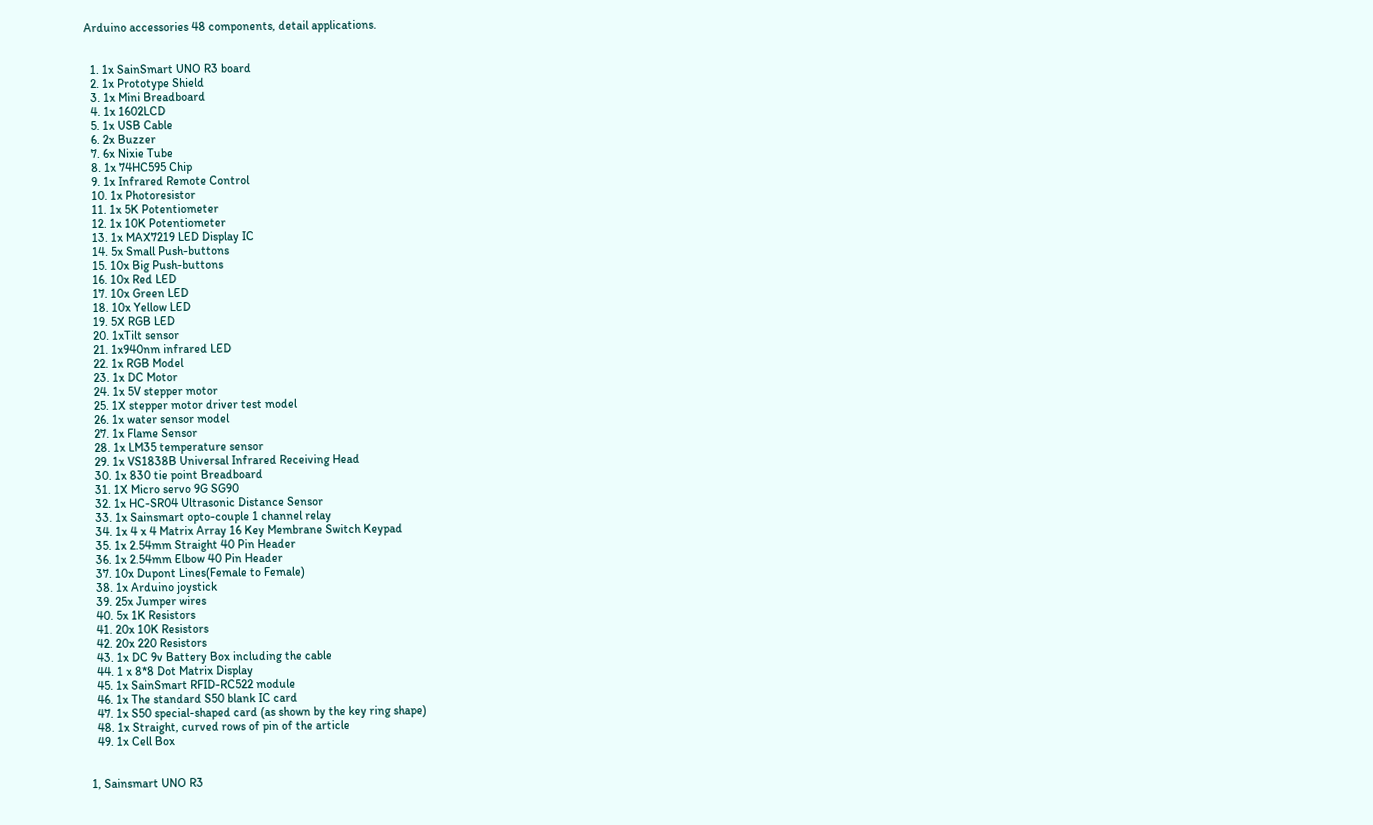Arduino accessories 48 components, detail applications.


  1. 1x SainSmart UNO R3 board
  2. 1x Prototype Shield
  3. 1x Mini Breadboard
  4. 1x 1602LCD
  5. 1x USB Cable
  6. 2x Buzzer
  7. 6x Nixie Tube
  8. 1x 74HC595 Chip
  9. 1x Infrared Remote Control
  10. 1x Photoresistor
  11. 1x 5K Potentiometer
  12. 1x 10K Potentiometer
  13. 1x MAX7219 LED Display IC
  14. 5x Small Push-buttons
  15. 10x Big Push-buttons
  16. 10x Red LED
  17. 10x Green LED
  18. 10x Yellow LED
  19. 5X RGB LED
  20. 1xTilt sensor
  21. 1x940nm infrared LED
  22. 1x RGB Model
  23. 1x DC Motor
  24. 1x 5V stepper motor
  25. 1X stepper motor driver test model
  26. 1x water sensor model
  27. 1x Flame Sensor
  28. 1x LM35 temperature sensor
  29. 1x VS1838B Universal Infrared Receiving Head
  30. 1x 830 tie point Breadboard
  31. 1X Micro servo 9G SG90
  32. 1x HC-SR04 Ultrasonic Distance Sensor
  33. 1x Sainsmart opto-couple 1 channel relay
  34. 1x 4 x 4 Matrix Array 16 Key Membrane Switch Keypad
  35. 1x 2.54mm Straight 40 Pin Header
  36. 1x 2.54mm Elbow 40 Pin Header
  37. 10x Dupont Lines(Female to Female)
  38. 1x Arduino joystick
  39. 25x Jumper wires
  40. 5x 1K Resistors
  41. 20x 10K Resistors
  42. 20x 220 Resistors
  43. 1x DC 9v Battery Box including the cable
  44. 1 x 8*8 Dot Matrix Display
  45. 1x SainSmart RFID-RC522 module
  46. 1x The standard S50 blank IC card
  47. 1x S50 special-shaped card (as shown by the key ring shape)
  48. 1x Straight, curved rows of pin of the article
  49. 1x Cell Box


1, Sainsmart UNO R3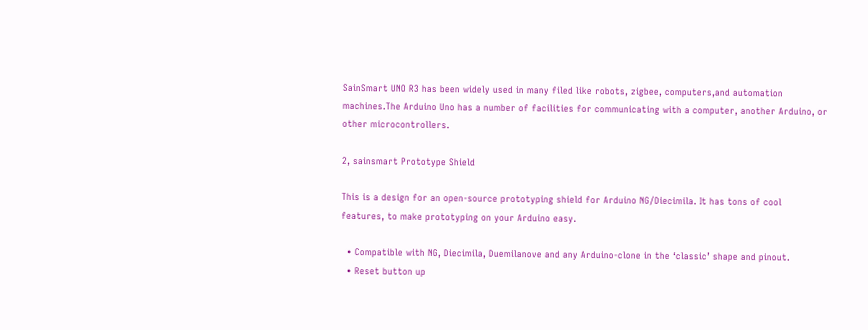SainSmart UNO R3 has been widely used in many filed like robots, zigbee, computers,and automation machines.The Arduino Uno has a number of facilities for communicating with a computer, another Arduino, or other microcontrollers.

2, sainsmart Prototype Shield

This is a design for an open-source prototyping shield for Arduino NG/Diecimila. It has tons of cool features, to make prototyping on your Arduino easy.

  • Compatible with NG, Diecimila, Duemilanove and any Arduino-clone in the ‘classic’ shape and pinout.
  • Reset button up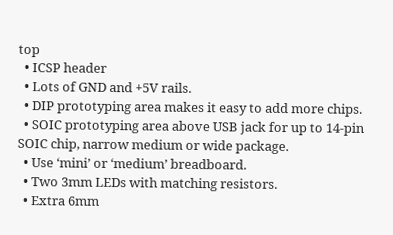top
  • ICSP header
  • Lots of GND and +5V rails.
  • DIP prototyping area makes it easy to add more chips.
  • SOIC prototyping area above USB jack for up to 14-pin SOIC chip, narrow medium or wide package.
  • Use ‘mini’ or ‘medium’ breadboard.
  • Two 3mm LEDs with matching resistors.
  • Extra 6mm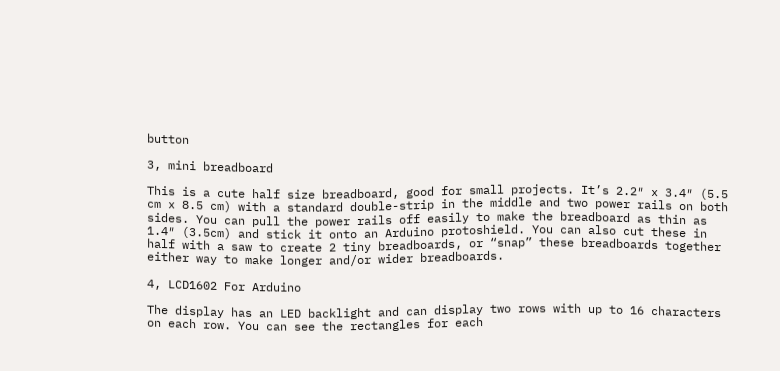button

3, mini breadboard

This is a cute half size breadboard, good for small projects. It’s 2.2″ x 3.4″ (5.5 cm x 8.5 cm) with a standard double-strip in the middle and two power rails on both sides. You can pull the power rails off easily to make the breadboard as thin as 1.4″ (3.5cm) and stick it onto an Arduino protoshield. You can also cut these in half with a saw to create 2 tiny breadboards, or “snap” these breadboards together either way to make longer and/or wider breadboards.

4, LCD1602 For Arduino

The display has an LED backlight and can display two rows with up to 16 characters on each row. You can see the rectangles for each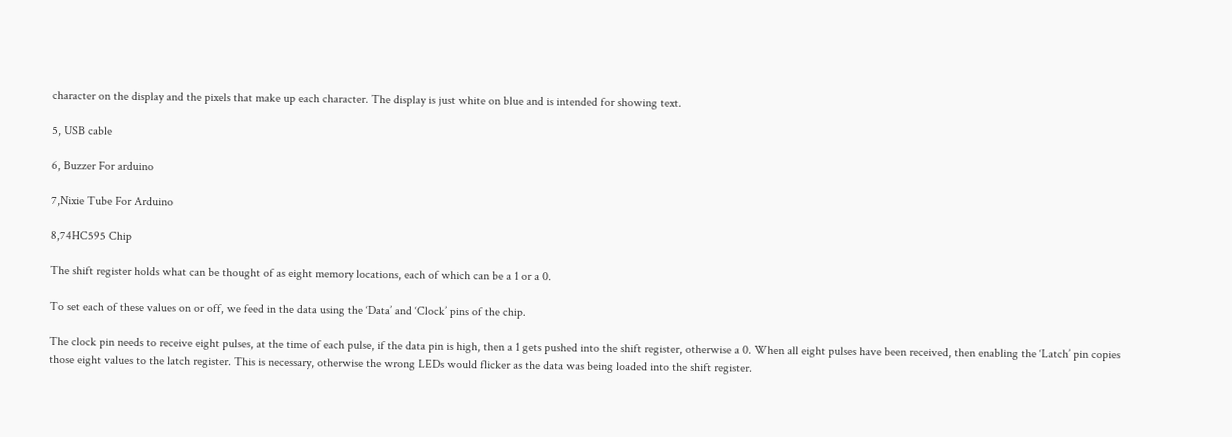character on the display and the pixels that make up each character. The display is just white on blue and is intended for showing text.

5, USB cable

6, Buzzer For arduino

7,Nixie Tube For Arduino

8,74HC595 Chip

The shift register holds what can be thought of as eight memory locations, each of which can be a 1 or a 0.

To set each of these values on or off, we feed in the data using the ‘Data’ and ‘Clock’ pins of the chip.

The clock pin needs to receive eight pulses, at the time of each pulse, if the data pin is high, then a 1 gets pushed into the shift register, otherwise a 0. When all eight pulses have been received, then enabling the ‘Latch’ pin copies those eight values to the latch register. This is necessary, otherwise the wrong LEDs would flicker as the data was being loaded into the shift register.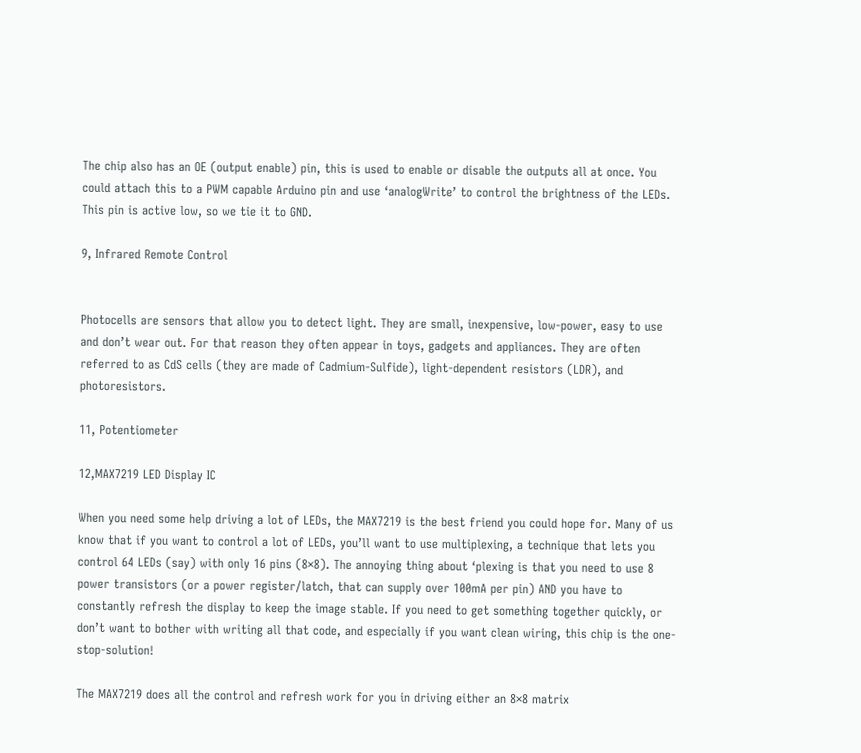The chip also has an OE (output enable) pin, this is used to enable or disable the outputs all at once. You could attach this to a PWM capable Arduino pin and use ‘analogWrite’ to control the brightness of the LEDs. This pin is active low, so we tie it to GND.

9, Infrared Remote Control


Photocells are sensors that allow you to detect light. They are small, inexpensive, low-power, easy to use and don’t wear out. For that reason they often appear in toys, gadgets and appliances. They are often referred to as CdS cells (they are made of Cadmium-Sulfide), light-dependent resistors (LDR), and photoresistors.

11, Potentiometer

12,MAX7219 LED Display IC

When you need some help driving a lot of LEDs, the MAX7219 is the best friend you could hope for. Many of us know that if you want to control a lot of LEDs, you’ll want to use multiplexing, a technique that lets you control 64 LEDs (say) with only 16 pins (8×8). The annoying thing about ‘plexing is that you need to use 8 power transistors (or a power register/latch, that can supply over 100mA per pin) AND you have to constantly refresh the display to keep the image stable. If you need to get something together quickly, or don’t want to bother with writing all that code, and especially if you want clean wiring, this chip is the one-stop-solution!

The MAX7219 does all the control and refresh work for you in driving either an 8×8 matrix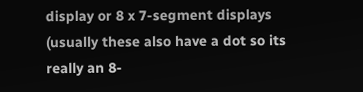display or 8 x 7-segment displays (usually these also have a dot so its really an 8-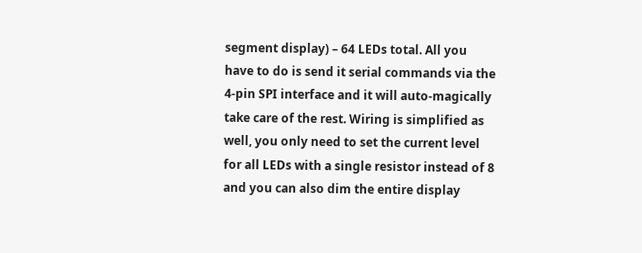segment display) – 64 LEDs total. All you have to do is send it serial commands via the 4-pin SPI interface and it will auto-magically take care of the rest. Wiring is simplified as well, you only need to set the current level for all LEDs with a single resistor instead of 8 and you can also dim the entire display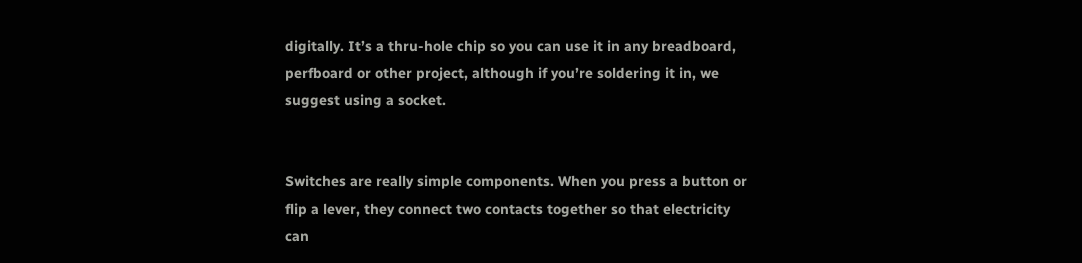digitally. It’s a thru-hole chip so you can use it in any breadboard, perfboard or other project, although if you’re soldering it in, we suggest using a socket.


Switches are really simple components. When you press a button or flip a lever, they connect two contacts together so that electricity can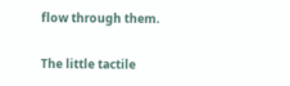flow through them.

The little tactile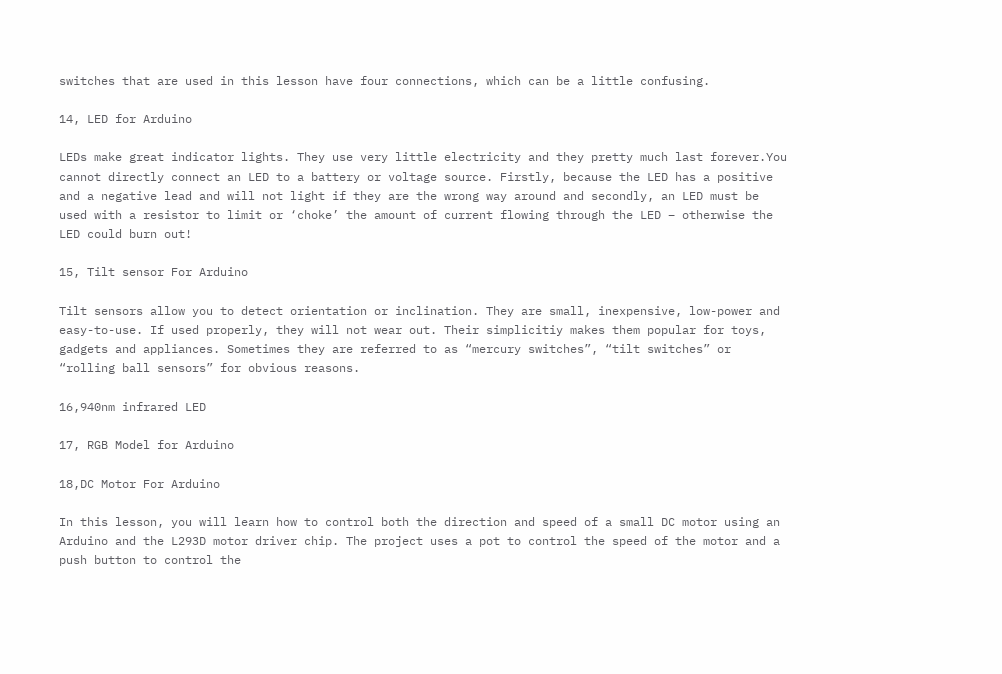switches that are used in this lesson have four connections, which can be a little confusing.

14, LED for Arduino

LEDs make great indicator lights. They use very little electricity and they pretty much last forever.You cannot directly connect an LED to a battery or voltage source. Firstly, because the LED has a positive and a negative lead and will not light if they are the wrong way around and secondly, an LED must be used with a resistor to limit or ‘choke’ the amount of current flowing through the LED – otherwise the LED could burn out!

15, Tilt sensor For Arduino

Tilt sensors allow you to detect orientation or inclination. They are small, inexpensive, low-power and easy-to-use. If used properly, they will not wear out. Their simplicitiy makes them popular for toys, gadgets and appliances. Sometimes they are referred to as “mercury switches”, “tilt switches” or “rolling ball sensors” for obvious reasons.

16,940nm infrared LED

17, RGB Model for Arduino

18,DC Motor For Arduino

In this lesson, you will learn how to control both the direction and speed of a small DC motor using an Arduino and the L293D motor driver chip. The project uses a pot to control the speed of the motor and a push button to control the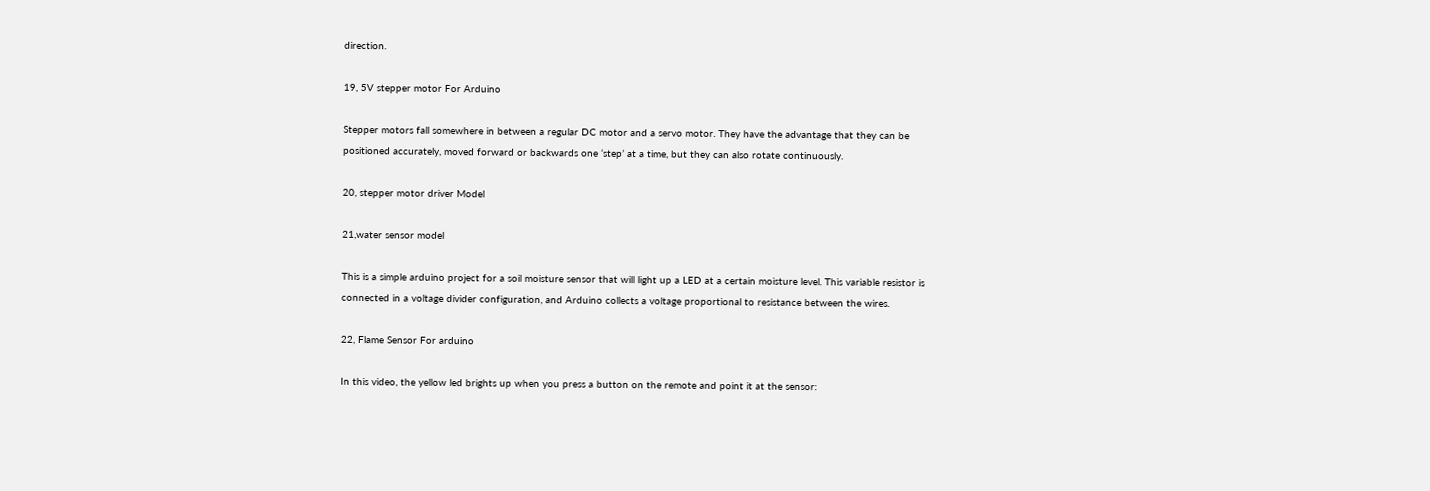direction.

19, 5V stepper motor For Arduino

Stepper motors fall somewhere in between a regular DC motor and a servo motor. They have the advantage that they can be positioned accurately, moved forward or backwards one ‘step’ at a time, but they can also rotate continuously.

20, stepper motor driver Model

21,water sensor model

This is a simple arduino project for a soil moisture sensor that will light up a LED at a certain moisture level. This variable resistor is connected in a voltage divider configuration, and Arduino collects a voltage proportional to resistance between the wires.

22, Flame Sensor For arduino

In this video, the yellow led brights up when you press a button on the remote and point it at the sensor: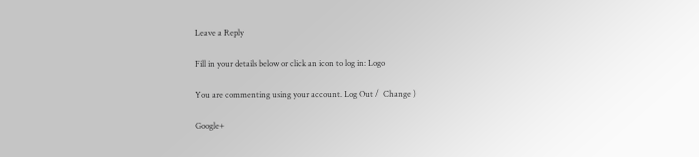Leave a Reply

Fill in your details below or click an icon to log in: Logo

You are commenting using your account. Log Out /  Change )

Google+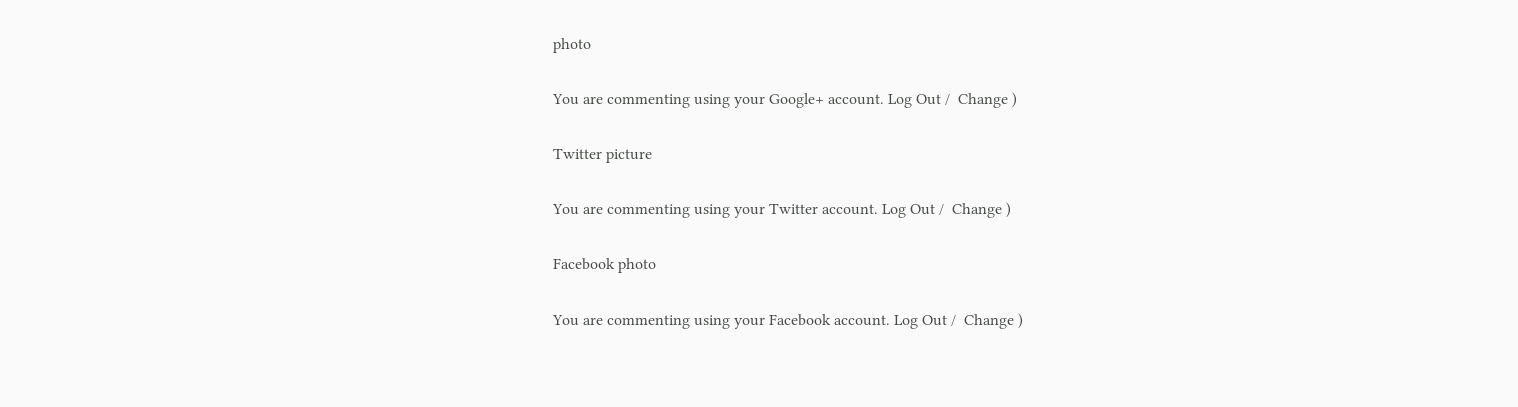photo

You are commenting using your Google+ account. Log Out /  Change )

Twitter picture

You are commenting using your Twitter account. Log Out /  Change )

Facebook photo

You are commenting using your Facebook account. Log Out /  Change )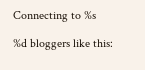Connecting to %s

%d bloggers like this: